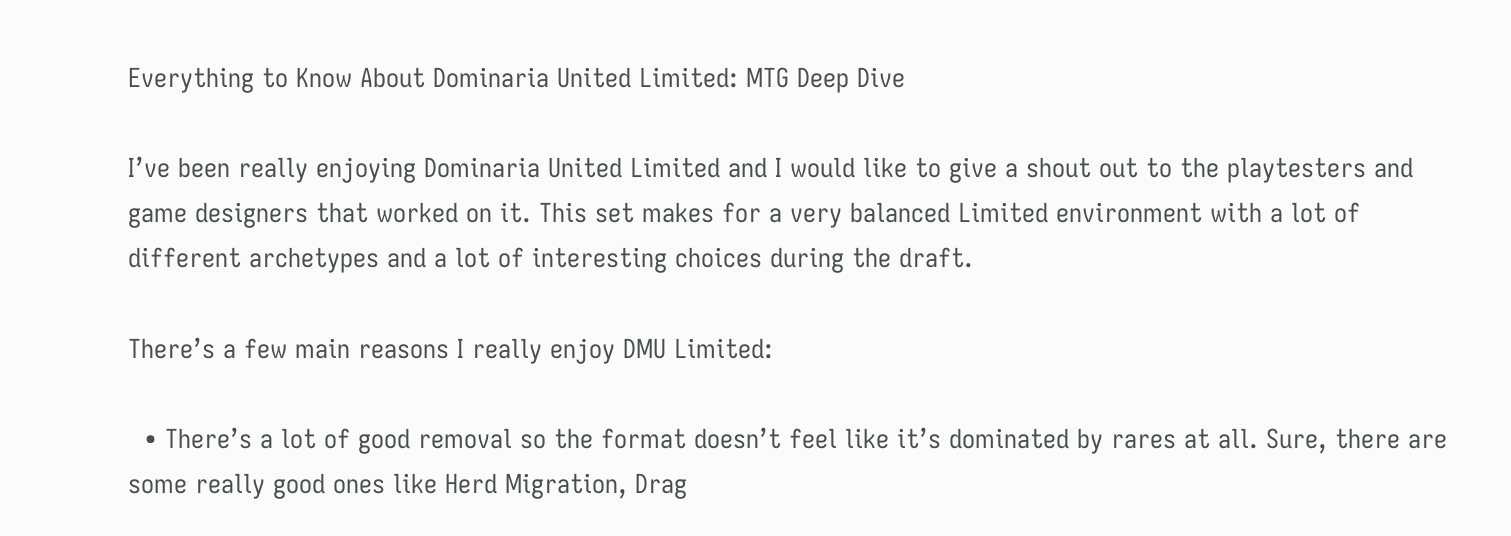Everything to Know About Dominaria United Limited: MTG Deep Dive

I’ve been really enjoying Dominaria United Limited and I would like to give a shout out to the playtesters and game designers that worked on it. This set makes for a very balanced Limited environment with a lot of different archetypes and a lot of interesting choices during the draft.

There’s a few main reasons I really enjoy DMU Limited:

  • There’s a lot of good removal so the format doesn’t feel like it’s dominated by rares at all. Sure, there are some really good ones like Herd Migration, Drag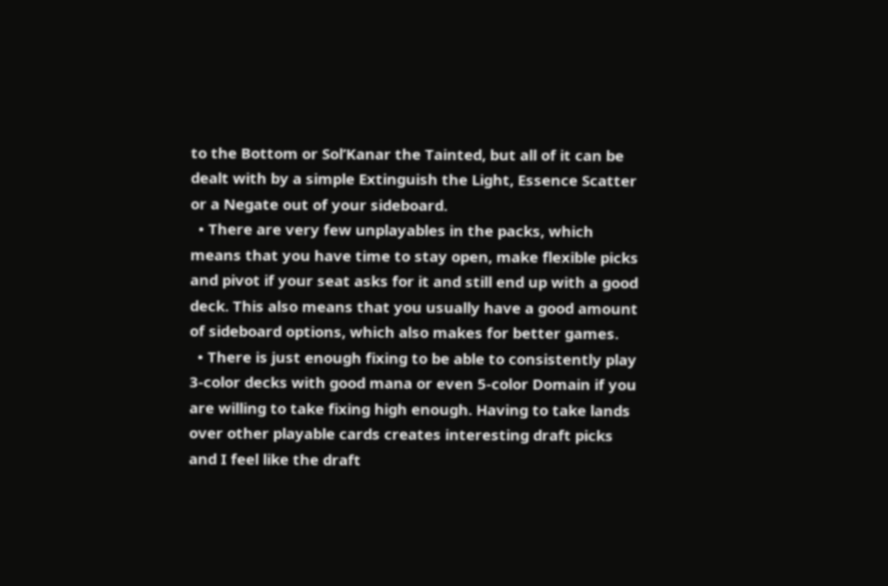to the Bottom or Sol’Kanar the Tainted, but all of it can be dealt with by a simple Extinguish the Light, Essence Scatter or a Negate out of your sideboard.
  • There are very few unplayables in the packs, which means that you have time to stay open, make flexible picks and pivot if your seat asks for it and still end up with a good deck. This also means that you usually have a good amount of sideboard options, which also makes for better games.
  • There is just enough fixing to be able to consistently play 3-color decks with good mana or even 5-color Domain if you are willing to take fixing high enough. Having to take lands over other playable cards creates interesting draft picks and I feel like the draft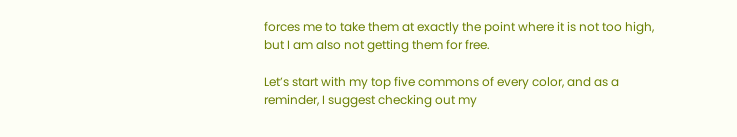forces me to take them at exactly the point where it is not too high, but I am also not getting them for free.

Let’s start with my top five commons of every color, and as a reminder, I suggest checking out my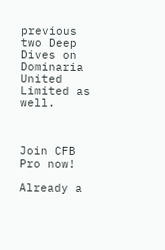previous two Deep Dives on Dominaria United Limited as well.



Join CFB Pro now!

Already a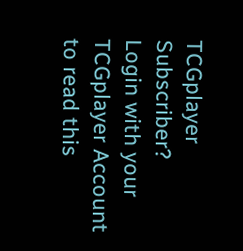TCGplayer Subscriber?
Login with your TCGplayer Account to read this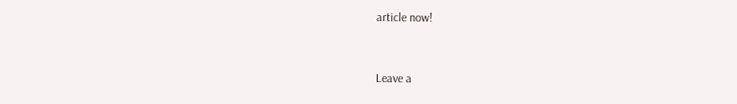article now!


Leave a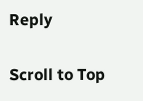Reply

Scroll to Top